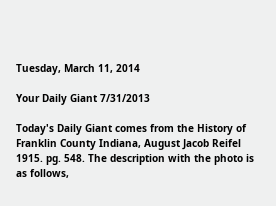Tuesday, March 11, 2014

Your Daily Giant 7/31/2013

Today's Daily Giant comes from the History of Franklin County Indiana, August Jacob Reifel 1915. pg. 548. The description with the photo is as follows,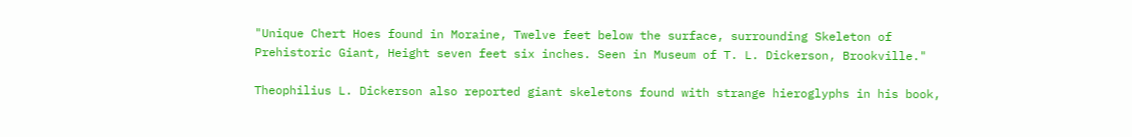"Unique Chert Hoes found in Moraine, Twelve feet below the surface, surrounding Skeleton of Prehistoric Giant, Height seven feet six inches. Seen in Museum of T. L. Dickerson, Brookville."

Theophilius L. Dickerson also reported giant skeletons found with strange hieroglyphs in his book,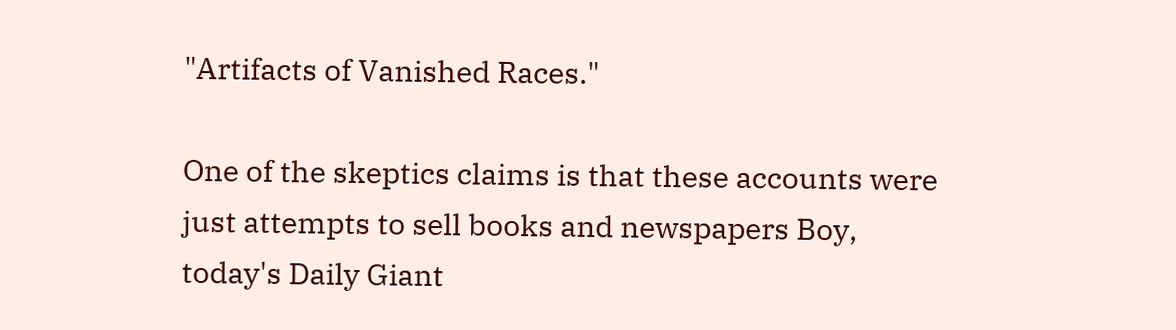"Artifacts of Vanished Races."

One of the skeptics claims is that these accounts were just attempts to sell books and newspapers Boy, today's Daily Giant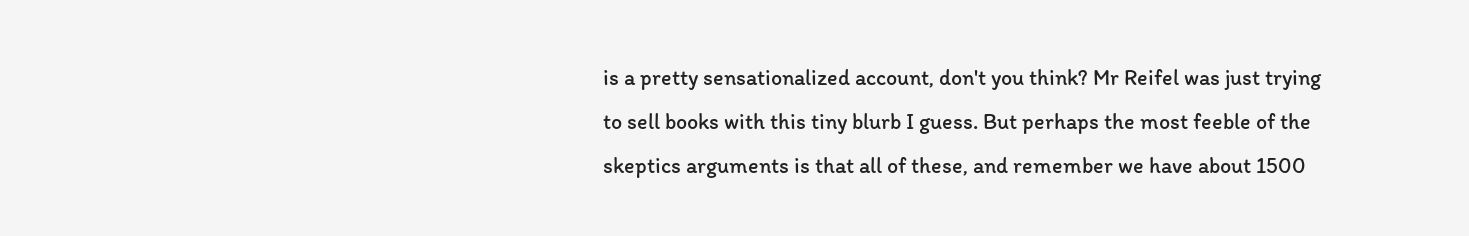is a pretty sensationalized account, don't you think? Mr Reifel was just trying to sell books with this tiny blurb I guess. But perhaps the most feeble of the skeptics arguments is that all of these, and remember we have about 1500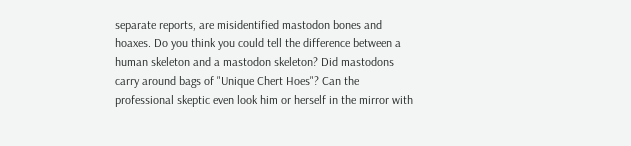separate reports, are misidentified mastodon bones and hoaxes. Do you think you could tell the difference between a human skeleton and a mastodon skeleton? Did mastodons carry around bags of "Unique Chert Hoes"? Can the professional skeptic even look him or herself in the mirror with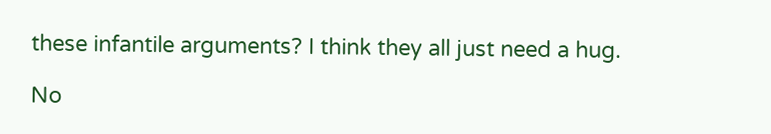these infantile arguments? I think they all just need a hug.

No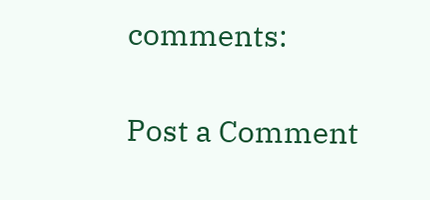comments:

Post a Comment